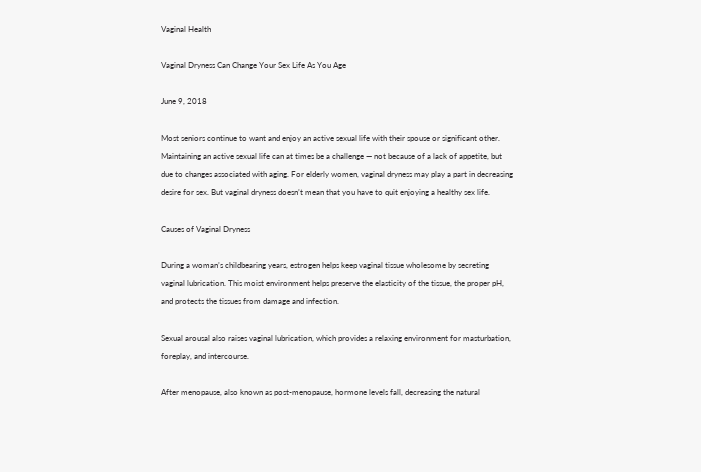Vaginal Health

Vaginal Dryness Can Change Your Sex Life As You Age

June 9, 2018

Most seniors continue to want and enjoy an active sexual life with their spouse or significant other. Maintaining an active sexual life can at times be a challenge — not because of a lack of appetite, but due to changes associated with aging. For elderly women, vaginal dryness may play a part in decreasing desire for sex. But vaginal dryness doesn’t mean that you have to quit enjoying a healthy sex life.

Causes of Vaginal Dryness

During a woman’s childbearing years, estrogen helps keep vaginal tissue wholesome by secreting vaginal lubrication. This moist environment helps preserve the elasticity of the tissue, the proper pH, and protects the tissues from damage and infection.

Sexual arousal also raises vaginal lubrication, which provides a relaxing environment for masturbation, foreplay, and intercourse.

After menopause, also known as post-menopause, hormone levels fall, decreasing the natural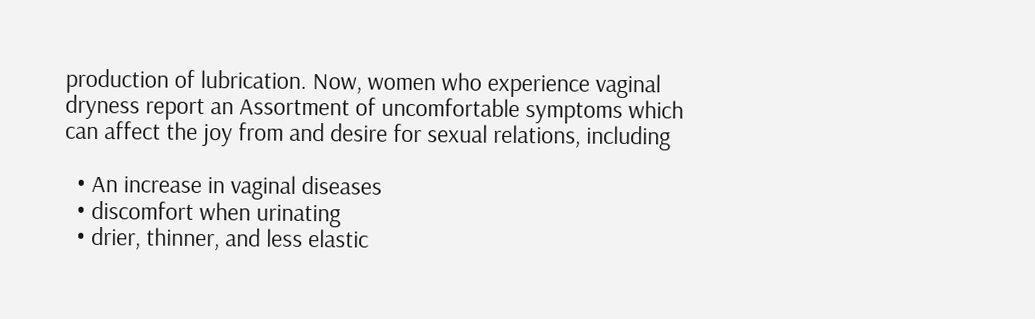production of lubrication. Now, women who experience vaginal dryness report an Assortment of uncomfortable symptoms which can affect the joy from and desire for sexual relations, including

  • An increase in vaginal diseases
  • discomfort when urinating
  • drier, thinner, and less elastic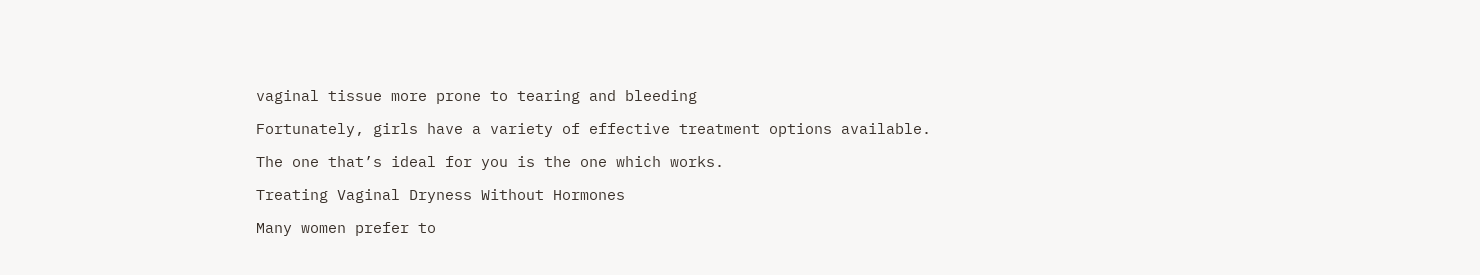vaginal tissue more prone to tearing and bleeding

Fortunately, girls have a variety of effective treatment options available.

The one that’s ideal for you is the one which works.

Treating Vaginal Dryness Without Hormones

Many women prefer to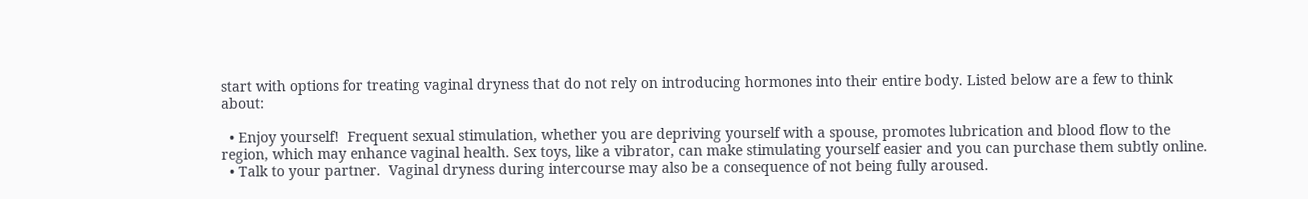start with options for treating vaginal dryness that do not rely on introducing hormones into their entire body. Listed below are a few to think about:

  • Enjoy yourself!  Frequent sexual stimulation, whether you are depriving yourself with a spouse, promotes lubrication and blood flow to the region, which may enhance vaginal health. Sex toys, like a vibrator, can make stimulating yourself easier and you can purchase them subtly online.
  • Talk to your partner.  Vaginal dryness during intercourse may also be a consequence of not being fully aroused.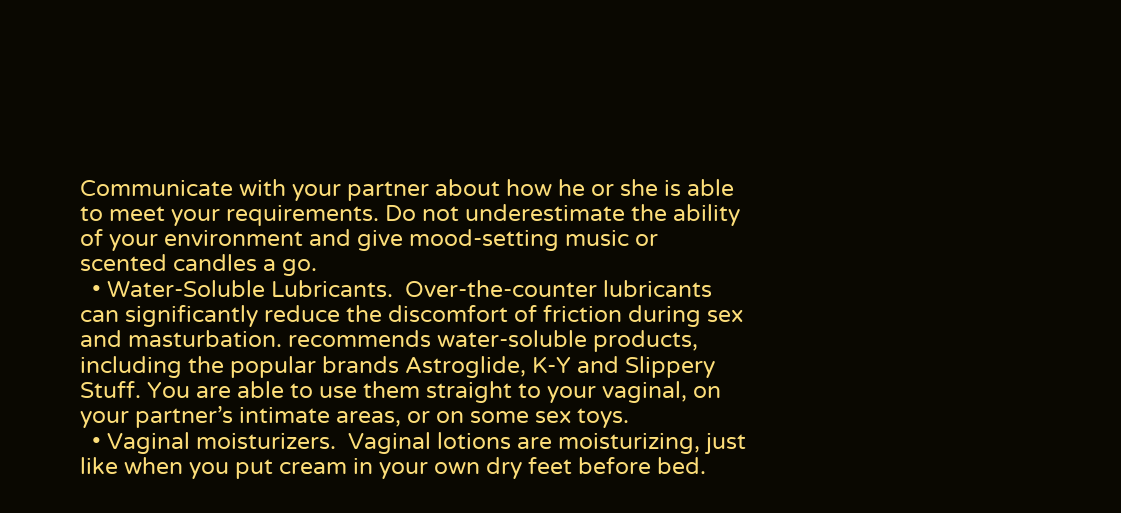Communicate with your partner about how he or she is able to meet your requirements. Do not underestimate the ability of your environment and give mood-setting music or scented candles a go.
  • Water-Soluble Lubricants.  Over-the-counter lubricants can significantly reduce the discomfort of friction during sex and masturbation. recommends water-soluble products, including the popular brands Astroglide, K-Y and Slippery Stuff. You are able to use them straight to your vaginal, on your partner’s intimate areas, or on some sex toys.
  • Vaginal moisturizers.  Vaginal lotions are moisturizing, just like when you put cream in your own dry feet before bed.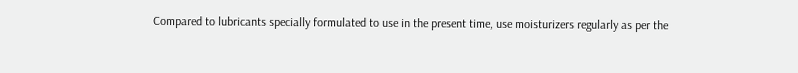Compared to lubricants specially formulated to use in the present time, use moisturizers regularly as per the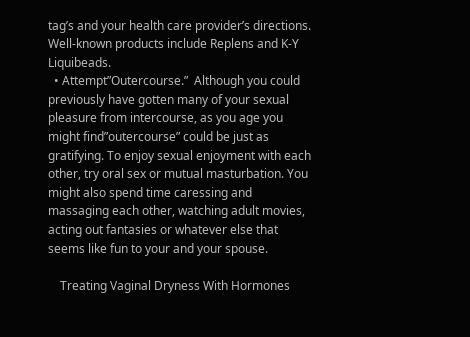tag’s and your health care provider’s directions. Well-known products include Replens and K-Y Liquibeads.
  • Attempt”Outercourse.”  Although you could previously have gotten many of your sexual pleasure from intercourse, as you age you might find”outercourse” could be just as gratifying. To enjoy sexual enjoyment with each other, try oral sex or mutual masturbation. You might also spend time caressing and massaging each other, watching adult movies, acting out fantasies or whatever else that seems like fun to your and your spouse.

    Treating Vaginal Dryness With Hormones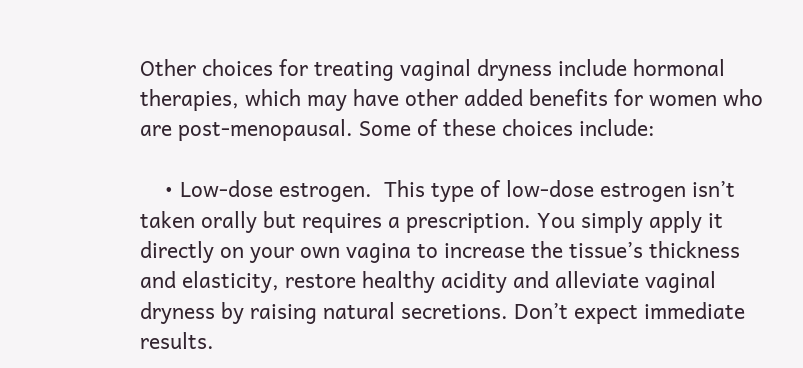Other choices for treating vaginal dryness include hormonal therapies, which may have other added benefits for women who are post-menopausal. Some of these choices include:

    • Low-dose estrogen.  This type of low-dose estrogen isn’t taken orally but requires a prescription. You simply apply it directly on your own vagina to increase the tissue’s thickness and elasticity, restore healthy acidity and alleviate vaginal dryness by raising natural secretions. Don’t expect immediate results.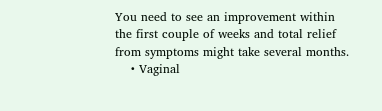You need to see an improvement within the first couple of weeks and total relief from symptoms might take several months.
    • Vaginal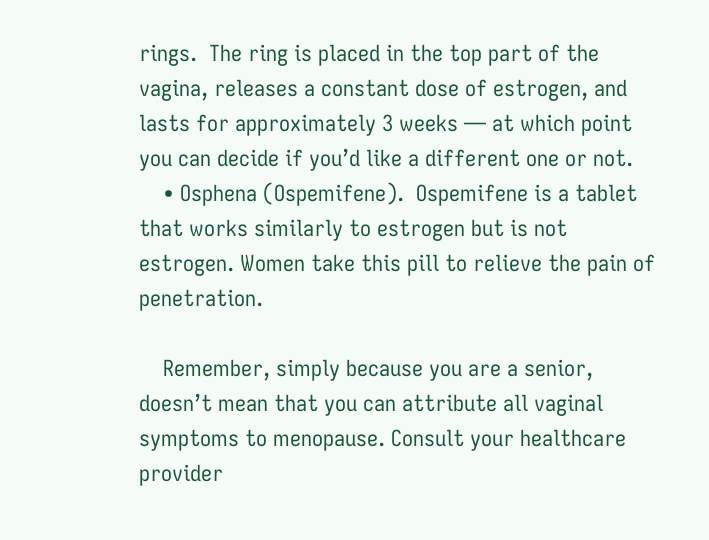rings.  The ring is placed in the top part of the vagina, releases a constant dose of estrogen, and lasts for approximately 3 weeks — at which point you can decide if you’d like a different one or not.
    • Osphena (Ospemifene).  Ospemifene is a tablet that works similarly to estrogen but is not estrogen. Women take this pill to relieve the pain of penetration.

    Remember, simply because you are a senior, doesn’t mean that you can attribute all vaginal symptoms to menopause. Consult your healthcare provider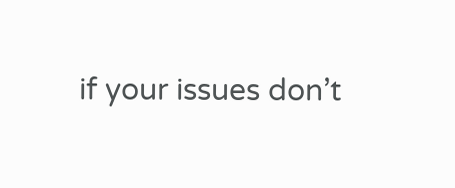if your issues don’t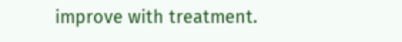improve with treatment.